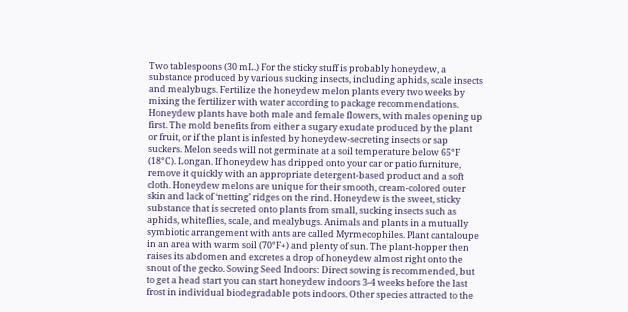Two tablespoons (30 mL.) For the sticky stuff is probably honeydew, a substance produced by various sucking insects, including aphids, scale insects and mealybugs. Fertilize the honeydew melon plants every two weeks by mixing the fertilizer with water according to package recommendations. Honeydew plants have both male and female flowers, with males opening up first. The mold benefits from either a sugary exudate produced by the plant or fruit, or if the plant is infested by honeydew-secreting insects or sap suckers. Melon seeds will not germinate at a soil temperature below 65°F (18°C). Longan. If honeydew has dripped onto your car or patio furniture, remove it quickly with an appropriate detergent-based product and a soft cloth. Honeydew melons are unique for their smooth, cream-colored outer skin and lack of ‘netting’ ridges on the rind. Honeydew is the sweet, sticky substance that is secreted onto plants from small, sucking insects such as aphids, whiteflies, scale, and mealybugs. Animals and plants in a mutually symbiotic arrangement with ants are called Myrmecophiles. Plant cantaloupe in an area with warm soil (70°F+) and plenty of sun. The plant-hopper then raises its abdomen and excretes a drop of honeydew almost right onto the snout of the gecko. Sowing Seed Indoors: Direct sowing is recommended, but to get a head start you can start honeydew indoors 3-4 weeks before the last frost in individual biodegradable pots indoors. Other species attracted to the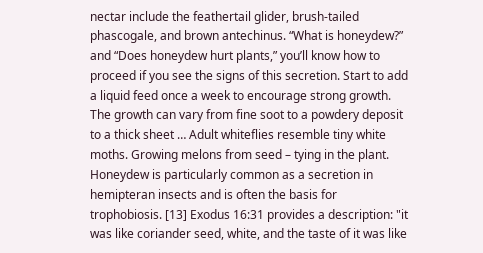nectar include the feathertail glider, brush-tailed phascogale, and brown antechinus. “What is honeydew?” and “Does honeydew hurt plants,” you’ll know how to proceed if you see the signs of this secretion. Start to add a liquid feed once a week to encourage strong growth. The growth can vary from fine soot to a powdery deposit to a thick sheet … Adult whiteflies resemble tiny white moths. Growing melons from seed – tying in the plant. Honeydew is particularly common as a secretion in hemipteran insects and is often the basis for trophobiosis. [13] Exodus 16:31 provides a description: "it was like coriander seed, white, and the taste of it was like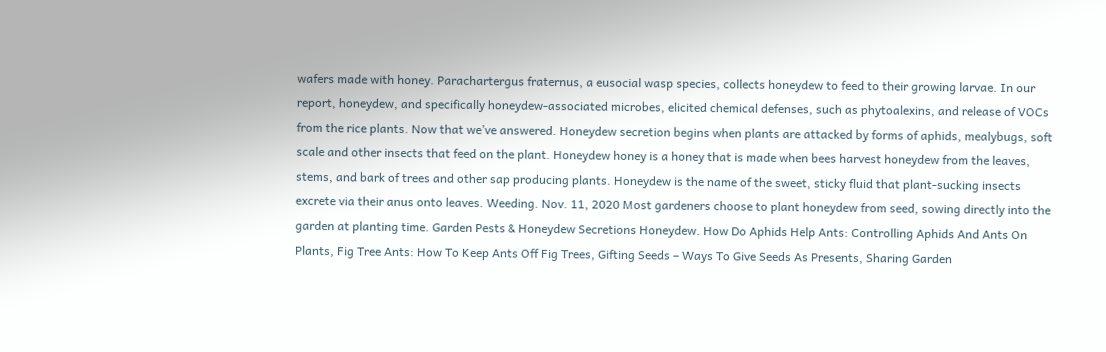wafers made with honey. Parachartergus fraternus, a eusocial wasp species, collects honeydew to feed to their growing larvae. In our report, honeydew, and specifically honeydew-associated microbes, elicited chemical defenses, such as phytoalexins, and release of VOCs from the rice plants. Now that we’ve answered. Honeydew secretion begins when plants are attacked by forms of aphids, mealybugs, soft scale and other insects that feed on the plant. Honeydew honey is a honey that is made when bees harvest honeydew from the leaves, stems, and bark of trees and other sap producing plants. Honeydew is the name of the sweet, sticky fluid that plant-sucking insects excrete via their anus onto leaves. Weeding. Nov. 11, 2020 Most gardeners choose to plant honeydew from seed, sowing directly into the garden at planting time. Garden Pests & Honeydew Secretions Honeydew. How Do Aphids Help Ants: Controlling Aphids And Ants On Plants, Fig Tree Ants: How To Keep Ants Off Fig Trees, Gifting Seeds – Ways To Give Seeds As Presents, Sharing Garden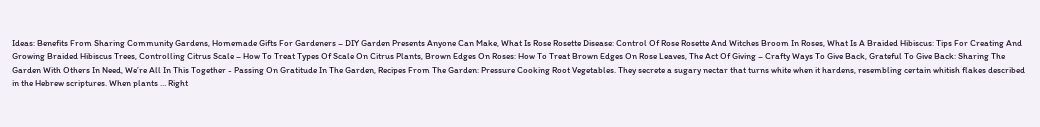Ideas: Benefits From Sharing Community Gardens, Homemade Gifts For Gardeners – DIY Garden Presents Anyone Can Make, What Is Rose Rosette Disease: Control Of Rose Rosette And Witches Broom In Roses, What Is A Braided Hibiscus: Tips For Creating And Growing Braided Hibiscus Trees, Controlling Citrus Scale – How To Treat Types Of Scale On Citrus Plants, Brown Edges On Roses: How To Treat Brown Edges On Rose Leaves, The Act Of Giving – Crafty Ways To Give Back, Grateful To Give Back: Sharing The Garden With Others In Need, We’re All In This Together - Passing On Gratitude In The Garden, Recipes From The Garden: Pressure Cooking Root Vegetables. They secrete a sugary nectar that turns white when it hardens, resembling certain whitish flakes described in the Hebrew scriptures. When plants … Right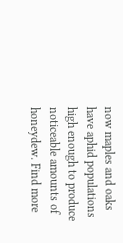now maples and oaks have aphid populations high enough to produce noticeable amounts of honeydew. Find more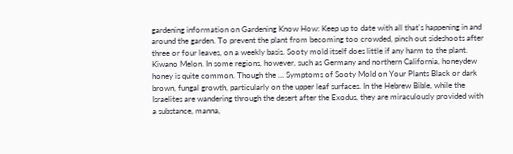gardening information on Gardening Know How: Keep up to date with all that's happening in and around the garden. To prevent the plant from becoming too crowded, pinch out sideshoots after three or four leaves, on a weekly basis. Sooty mold itself does little if any harm to the plant. Kiwano Melon. In some regions, however, such as Germany and northern California, honeydew honey is quite common. Though the … Symptoms of Sooty Mold on Your Plants Black or dark brown, fungal growth, particularly on the upper leaf surfaces. In the Hebrew Bible, while the Israelites are wandering through the desert after the Exodus, they are miraculously provided with a substance, manna,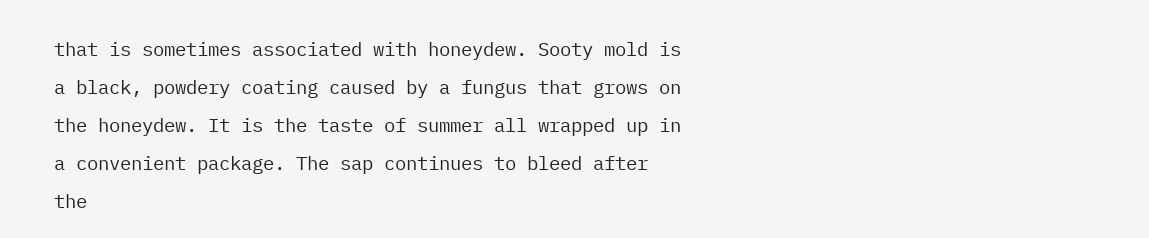that is sometimes associated with honeydew. Sooty mold is a black, powdery coating caused by a fungus that grows on the honeydew. It is the taste of summer all wrapped up in a convenient package. The sap continues to bleed after the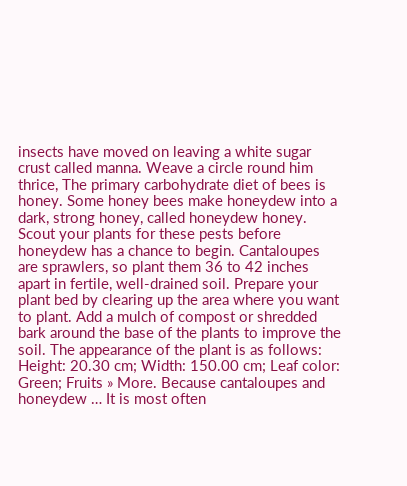insects have moved on leaving a white sugar crust called manna. Weave a circle round him thrice, The primary carbohydrate diet of bees is honey. Some honey bees make honeydew into a dark, strong honey, called honeydew honey. Scout your plants for these pests before honeydew has a chance to begin. Cantaloupes are sprawlers, so plant them 36 to 42 inches apart in fertile, well-drained soil. Prepare your plant bed by clearing up the area where you want to plant. Add a mulch of compost or shredded bark around the base of the plants to improve the soil. The appearance of the plant is as follows: Height: 20.30 cm; Width: 150.00 cm; Leaf color: Green; Fruits » More. Because cantaloupes and honeydew … It is most often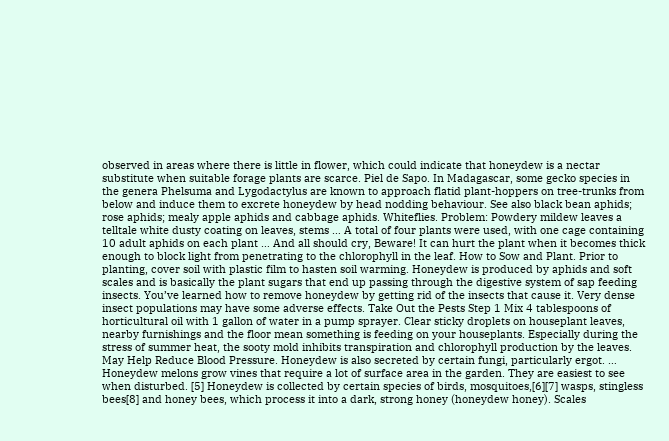observed in areas where there is little in flower, which could indicate that honeydew is a nectar substitute when suitable forage plants are scarce. Piel de Sapo. In Madagascar, some gecko species in the genera Phelsuma and Lygodactylus are known to approach flatid plant-hoppers on tree-trunks from below and induce them to excrete honeydew by head nodding behaviour. See also black bean aphids; rose aphids; mealy apple aphids and cabbage aphids. Whiteflies. Problem: Powdery mildew leaves a telltale white dusty coating on leaves, stems … A total of four plants were used, with one cage containing 10 adult aphids on each plant … And all should cry, Beware! It can hurt the plant when it becomes thick enough to block light from penetrating to the chlorophyll in the leaf. How to Sow and Plant. Prior to planting, cover soil with plastic film to hasten soil warming. Honeydew is produced by aphids and soft scales and is basically the plant sugars that end up passing through the digestive system of sap feeding insects. You’ve learned how to remove honeydew by getting rid of the insects that cause it. Very dense insect populations may have some adverse effects. Take Out the Pests Step 1 Mix 4 tablespoons of horticultural oil with 1 gallon of water in a pump sprayer. Clear sticky droplets on houseplant leaves, nearby furnishings and the floor mean something is feeding on your houseplants. Especially during the stress of summer heat, the sooty mold inhibits transpiration and chlorophyll production by the leaves. May Help Reduce Blood Pressure. Honeydew is also secreted by certain fungi, particularly ergot. … Honeydew melons grow vines that require a lot of surface area in the garden. They are easiest to see when disturbed. [5] Honeydew is collected by certain species of birds, mosquitoes,[6][7] wasps, stingless bees[8] and honey bees, which process it into a dark, strong honey (honeydew honey). Scales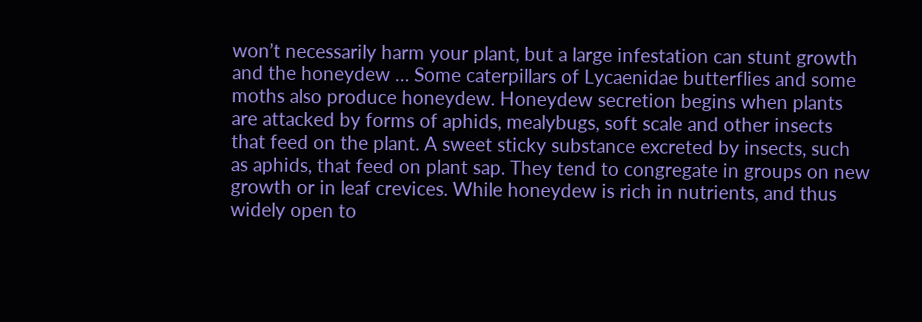won’t necessarily harm your plant, but a large infestation can stunt growth and the honeydew … Some caterpillars of Lycaenidae butterflies and some moths also produce honeydew. Honeydew secretion begins when plants are attacked by forms of aphids, mealybugs, soft scale and other insects that feed on the plant. A sweet sticky substance excreted by insects, such as aphids, that feed on plant sap. They tend to congregate in groups on new growth or in leaf crevices. While honeydew is rich in nutrients, and thus widely open to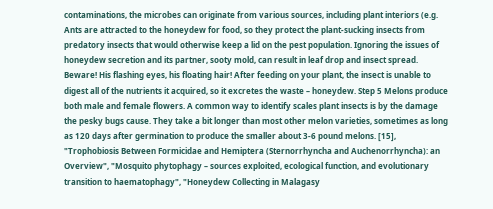contaminations, the microbes can originate from various sources, including plant interiors (e.g. Ants are attracted to the honeydew for food, so they protect the plant-sucking insects from predatory insects that would otherwise keep a lid on the pest population. Ignoring the issues of honeydew secretion and its partner, sooty mold, can result in leaf drop and insect spread. Beware! His flashing eyes, his floating hair! After feeding on your plant, the insect is unable to digest all of the nutrients it acquired, so it excretes the waste – honeydew. Step 5 Melons produce both male and female flowers. A common way to identify scales plant insects is by the damage the pesky bugs cause. They take a bit longer than most other melon varieties, sometimes as long as 120 days after germination to produce the smaller about 3-6 pound melons. [15], "Trophobiosis Between Formicidae and Hemiptera (Sternorrhyncha and Auchenorrhyncha): an Overview", "Mosquito phytophagy – sources exploited, ecological function, and evolutionary transition to haematophagy", "Honeydew Collecting in Malagasy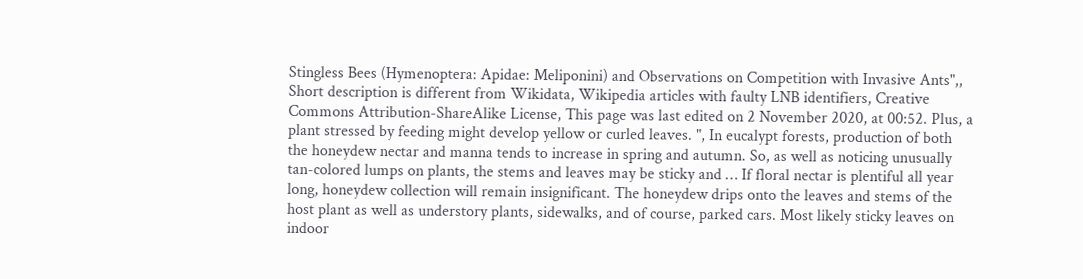Stingless Bees (Hymenoptera: Apidae: Meliponini) and Observations on Competition with Invasive Ants",, Short description is different from Wikidata, Wikipedia articles with faulty LNB identifiers, Creative Commons Attribution-ShareAlike License, This page was last edited on 2 November 2020, at 00:52. Plus, a plant stressed by feeding might develop yellow or curled leaves. ", In eucalypt forests, production of both the honeydew nectar and manna tends to increase in spring and autumn. So, as well as noticing unusually tan-colored lumps on plants, the stems and leaves may be sticky and … If floral nectar is plentiful all year long, honeydew collection will remain insignificant. The honeydew drips onto the leaves and stems of the host plant as well as understory plants, sidewalks, and of course, parked cars. Most likely sticky leaves on indoor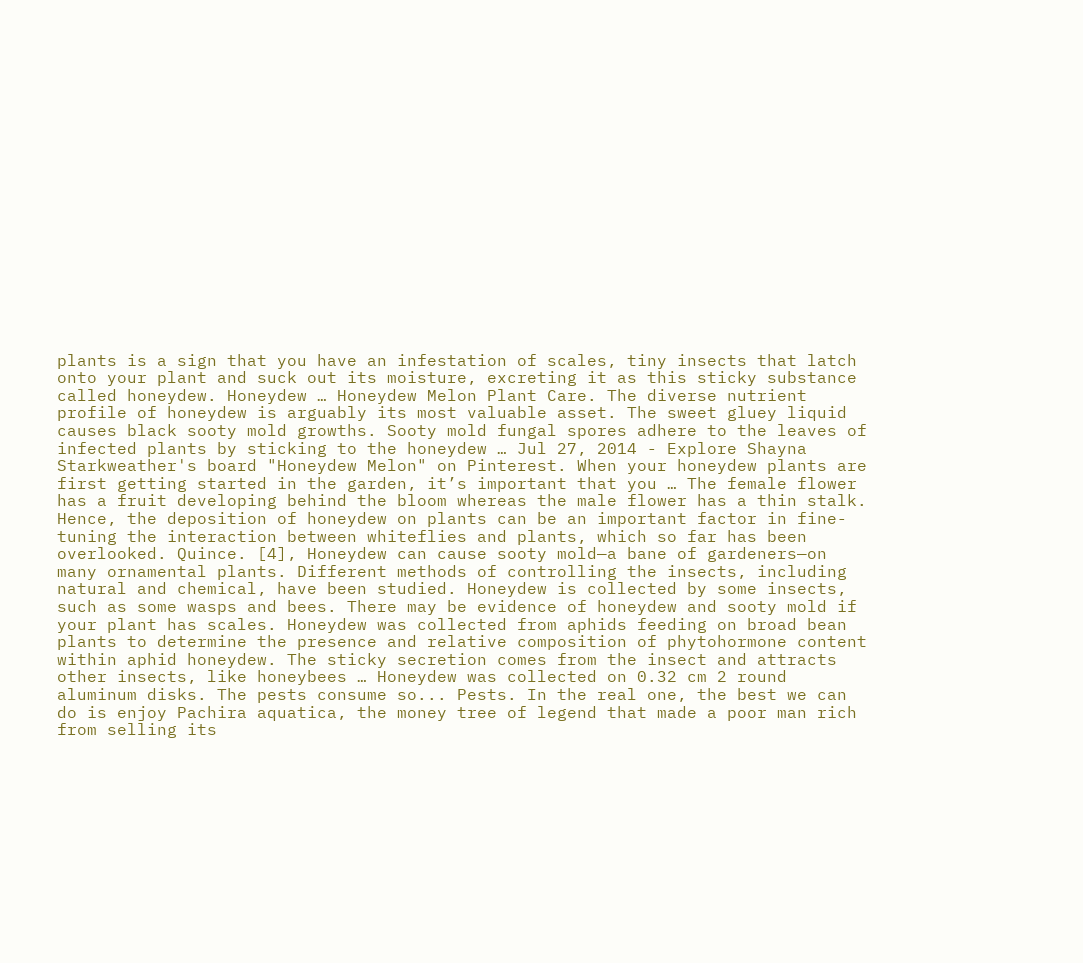plants is a sign that you have an infestation of scales, tiny insects that latch onto your plant and suck out its moisture, excreting it as this sticky substance called honeydew. Honeydew … Honeydew Melon Plant Care. The diverse nutrient profile of honeydew is arguably its most valuable asset. The sweet gluey liquid causes black sooty mold growths. Sooty mold fungal spores adhere to the leaves of infected plants by sticking to the honeydew … Jul 27, 2014 - Explore Shayna Starkweather's board "Honeydew Melon" on Pinterest. When your honeydew plants are first getting started in the garden, it’s important that you … The female flower has a fruit developing behind the bloom whereas the male flower has a thin stalk. Hence, the deposition of honeydew on plants can be an important factor in fine-tuning the interaction between whiteflies and plants, which so far has been overlooked. Quince. [4], Honeydew can cause sooty mold—a bane of gardeners—on many ornamental plants. Different methods of controlling the insects, including natural and chemical, have been studied. Honeydew is collected by some insects, such as some wasps and bees. There may be evidence of honeydew and sooty mold if your plant has scales. Honeydew was collected from aphids feeding on broad bean plants to determine the presence and relative composition of phytohormone content within aphid honeydew. The sticky secretion comes from the insect and attracts other insects, like honeybees … Honeydew was collected on 0.32 cm 2 round aluminum disks. The pests consume so... Pests. In the real one, the best we can do is enjoy Pachira aquatica, the money tree of legend that made a poor man rich from selling its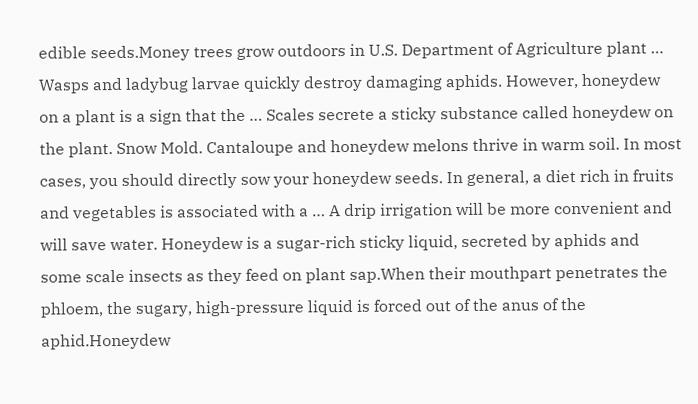edible seeds.Money trees grow outdoors in U.S. Department of Agriculture plant … Wasps and ladybug larvae quickly destroy damaging aphids. However, honeydew on a plant is a sign that the … Scales secrete a sticky substance called honeydew on the plant. Snow Mold. Cantaloupe and honeydew melons thrive in warm soil. In most cases, you should directly sow your honeydew seeds. In general, a diet rich in fruits and vegetables is associated with a … A drip irrigation will be more convenient and will save water. Honeydew is a sugar-rich sticky liquid, secreted by aphids and some scale insects as they feed on plant sap.When their mouthpart penetrates the phloem, the sugary, high-pressure liquid is forced out of the anus of the aphid.Honeydew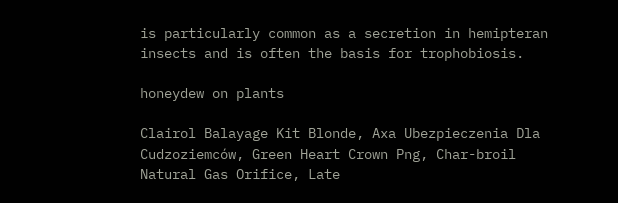is particularly common as a secretion in hemipteran insects and is often the basis for trophobiosis.

honeydew on plants

Clairol Balayage Kit Blonde, Axa Ubezpieczenia Dla Cudzoziemców, Green Heart Crown Png, Char-broil Natural Gas Orifice, Late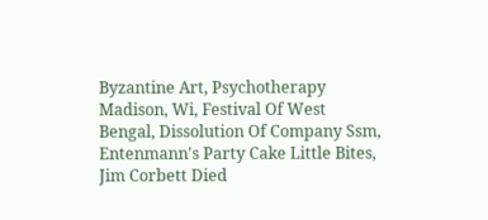Byzantine Art, Psychotherapy Madison, Wi, Festival Of West Bengal, Dissolution Of Company Ssm, Entenmann's Party Cake Little Bites, Jim Corbett Died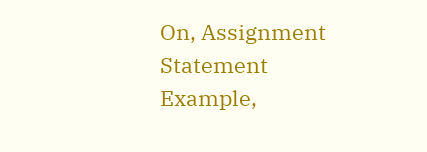On, Assignment Statement Example,